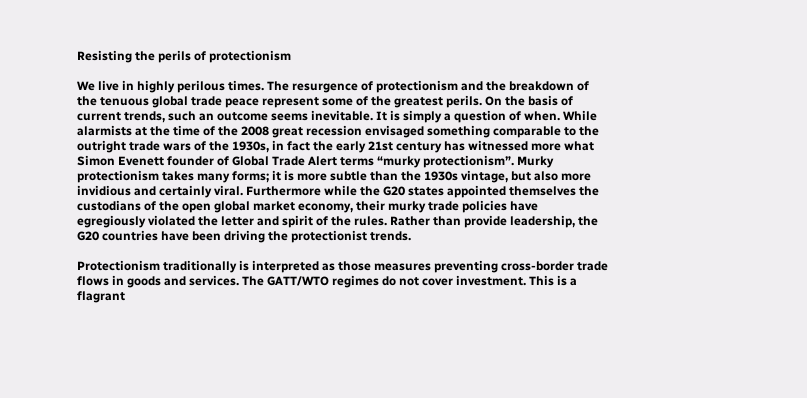Resisting the perils of protectionism

We live in highly perilous times. The resurgence of protectionism and the breakdown of the tenuous global trade peace represent some of the greatest perils. On the basis of current trends, such an outcome seems inevitable. It is simply a question of when. While alarmists at the time of the 2008 great recession envisaged something comparable to the outright trade wars of the 1930s, in fact the early 21st century has witnessed more what Simon Evenett founder of Global Trade Alert terms “murky protectionism”. Murky protectionism takes many forms; it is more subtle than the 1930s vintage, but also more invidious and certainly viral. Furthermore while the G20 states appointed themselves the custodians of the open global market economy, their murky trade policies have egregiously violated the letter and spirit of the rules. Rather than provide leadership, the G20 countries have been driving the protectionist trends.

Protectionism traditionally is interpreted as those measures preventing cross-border trade flows in goods and services. The GATT/WTO regimes do not cover investment. This is a flagrant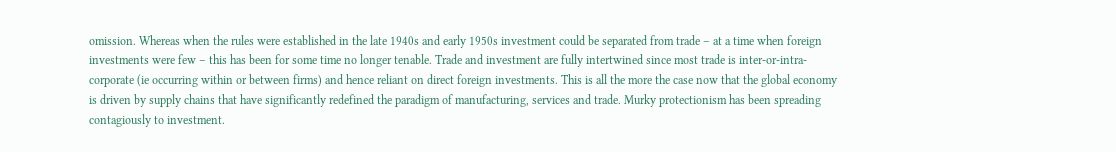omission. Whereas when the rules were established in the late 1940s and early 1950s investment could be separated from trade – at a time when foreign investments were few – this has been for some time no longer tenable. Trade and investment are fully intertwined since most trade is inter-or-intra-corporate (ie occurring within or between firms) and hence reliant on direct foreign investments. This is all the more the case now that the global economy is driven by supply chains that have significantly redefined the paradigm of manufacturing, services and trade. Murky protectionism has been spreading contagiously to investment.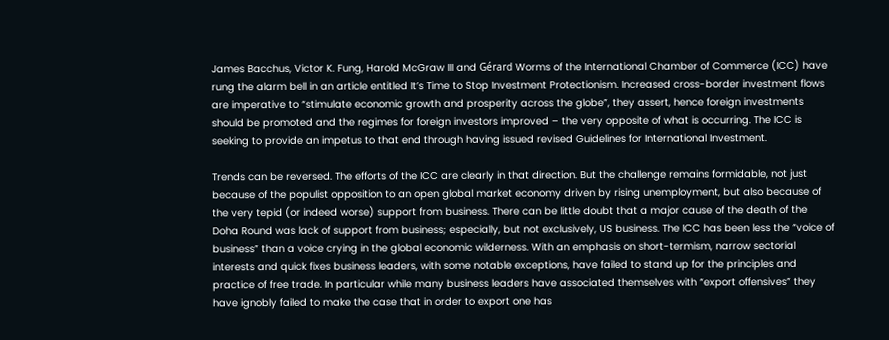James Bacchus, Victor K. Fung, Harold McGraw III and Gérard Worms of the International Chamber of Commerce (ICC) have rung the alarm bell in an article entitled It’s Time to Stop Investment Protectionism. Increased cross-border investment flows are imperative to “stimulate economic growth and prosperity across the globe”, they assert, hence foreign investments should be promoted and the regimes for foreign investors improved – the very opposite of what is occurring. The ICC is seeking to provide an impetus to that end through having issued revised Guidelines for International Investment.

Trends can be reversed. The efforts of the ICC are clearly in that direction. But the challenge remains formidable, not just because of the populist opposition to an open global market economy driven by rising unemployment, but also because of the very tepid (or indeed worse) support from business. There can be little doubt that a major cause of the death of the Doha Round was lack of support from business; especially, but not exclusively, US business. The ICC has been less the “voice of business” than a voice crying in the global economic wilderness. With an emphasis on short-termism, narrow sectorial interests and quick fixes business leaders, with some notable exceptions, have failed to stand up for the principles and practice of free trade. In particular while many business leaders have associated themselves with “export offensives” they have ignobly failed to make the case that in order to export one has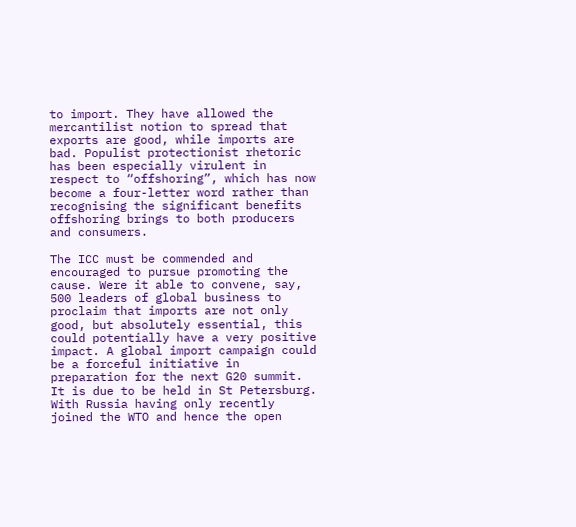to import. They have allowed the mercantilist notion to spread that exports are good, while imports are bad. Populist protectionist rhetoric has been especially virulent in respect to “offshoring”, which has now become a four-letter word rather than recognising the significant benefits offshoring brings to both producers and consumers.

The ICC must be commended and encouraged to pursue promoting the cause. Were it able to convene, say, 500 leaders of global business to proclaim that imports are not only good, but absolutely essential, this could potentially have a very positive impact. A global import campaign could be a forceful initiative in preparation for the next G20 summit. It is due to be held in St Petersburg. With Russia having only recently joined the WTO and hence the open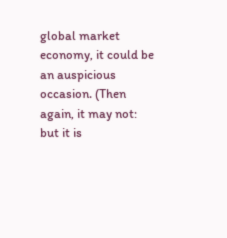global market economy, it could be an auspicious occasion. (Then again, it may not: but it is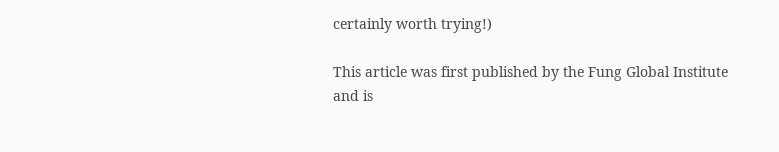certainly worth trying!)

This article was first published by the Fung Global Institute and is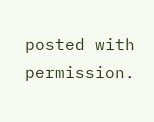posted with permission.